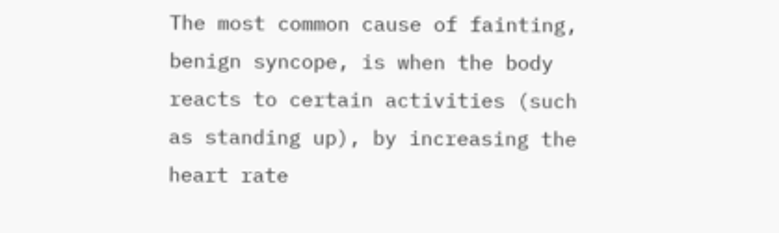The most common cause of fainting, benign syncope, is when the body reacts to certain activities (such as standing up), by increasing the heart rate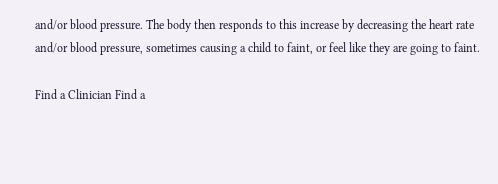and/or blood pressure. The body then responds to this increase by decreasing the heart rate and/or blood pressure, sometimes causing a child to faint, or feel like they are going to faint.

Find a Clinician Find a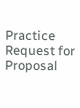Practice Request for Proposal